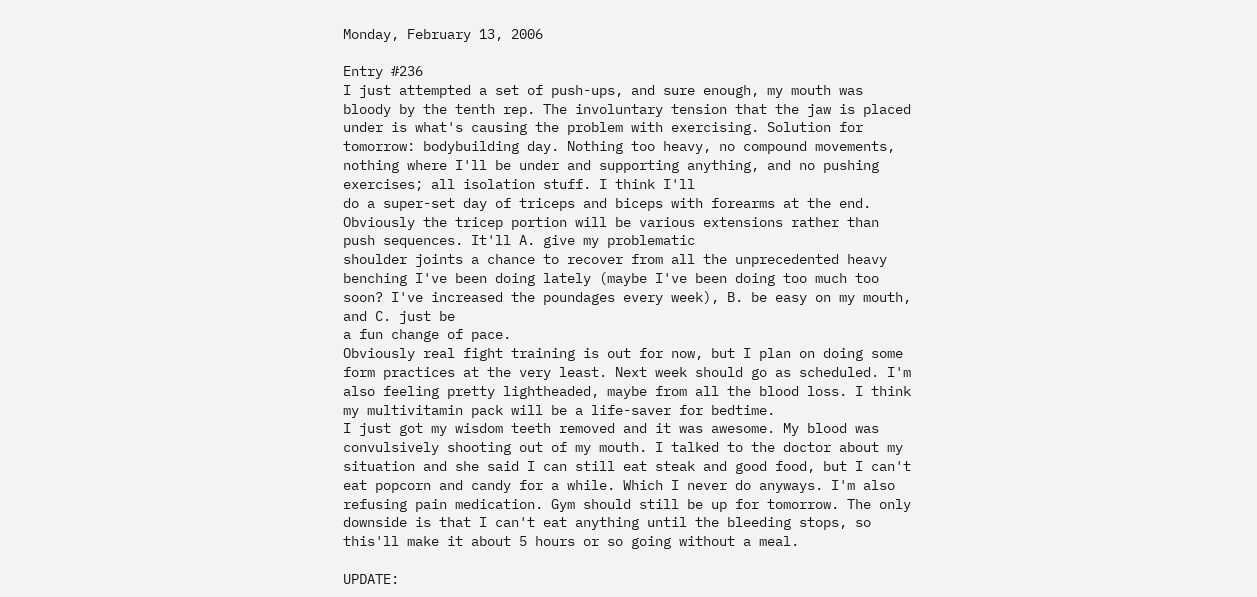Monday, February 13, 2006

Entry #236
I just attempted a set of push-ups, and sure enough, my mouth was
bloody by the tenth rep. The involuntary tension that the jaw is placed
under is what's causing the problem with exercising. Solution for
tomorrow: bodybuilding day. Nothing too heavy, no compound movements,
nothing where I'll be under and supporting anything, and no pushing
exercises; all isolation stuff. I think I'll
do a super-set day of triceps and biceps with forearms at the end.
Obviously the tricep portion will be various extensions rather than
push sequences. It'll A. give my problematic
shoulder joints a chance to recover from all the unprecedented heavy
benching I've been doing lately (maybe I've been doing too much too
soon? I've increased the poundages every week), B. be easy on my mouth,
and C. just be
a fun change of pace.
Obviously real fight training is out for now, but I plan on doing some
form practices at the very least. Next week should go as scheduled. I'm
also feeling pretty lightheaded, maybe from all the blood loss. I think
my multivitamin pack will be a life-saver for bedtime.
I just got my wisdom teeth removed and it was awesome. My blood was
convulsively shooting out of my mouth. I talked to the doctor about my
situation and she said I can still eat steak and good food, but I can't
eat popcorn and candy for a while. Which I never do anyways. I'm also
refusing pain medication. Gym should still be up for tomorrow. The only
downside is that I can't eat anything until the bleeding stops, so
this'll make it about 5 hours or so going without a meal.

UPDATE: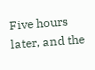Five hours later, and the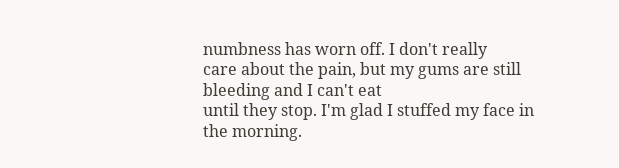numbness has worn off. I don't really
care about the pain, but my gums are still bleeding and I can't eat
until they stop. I'm glad I stuffed my face in the morning.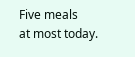Five meals
at most today.